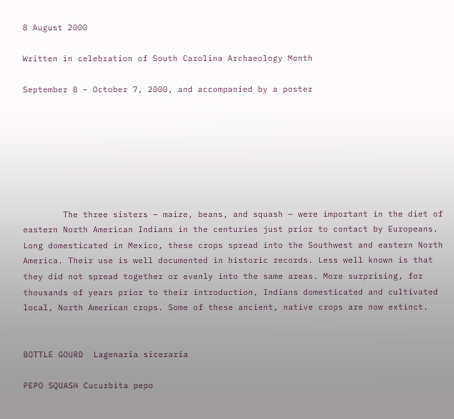8 August 2000

Written in celebration of South Carolina Archaeology Month

September 8 – October 7, 2000, and accompanied by a poster







        The three sisters – maize, beans, and squash – were important in the diet of eastern North American Indians in the centuries just prior to contact by Europeans. Long domesticated in Mexico, these crops spread into the Southwest and eastern North America. Their use is well documented in historic records. Less well known is that they did not spread together or evenly into the same areas. More surprising, for thousands of years prior to their introduction, Indians domesticated and cultivated local, North American crops. Some of these ancient, native crops are now extinct.


BOTTLE GOURD  Lagenaria siceraria

PEPO SQUASH Cucurbita pepo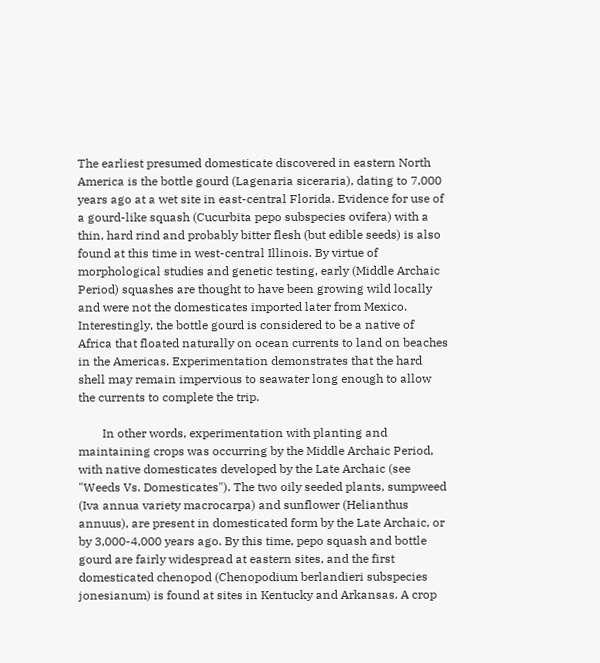The earliest presumed domesticate discovered in eastern North America is the bottle gourd (Lagenaria siceraria), dating to 7,000 years ago at a wet site in east-central Florida. Evidence for use of a gourd-like squash (Cucurbita pepo subspecies ovifera) with a thin, hard rind and probably bitter flesh (but edible seeds) is also found at this time in west-central Illinois. By virtue of morphological studies and genetic testing, early (Middle Archaic Period) squashes are thought to have been growing wild locally and were not the domesticates imported later from Mexico. Interestingly, the bottle gourd is considered to be a native of Africa that floated naturally on ocean currents to land on beaches in the Americas. Experimentation demonstrates that the hard shell may remain impervious to seawater long enough to allow the currents to complete the trip.

        In other words, experimentation with planting and maintaining crops was occurring by the Middle Archaic Period, with native domesticates developed by the Late Archaic (see "Weeds Vs. Domesticates"). The two oily seeded plants, sumpweed (Iva annua variety macrocarpa) and sunflower (Helianthus annuus), are present in domesticated form by the Late Archaic, or by 3,000-4,000 years ago. By this time, pepo squash and bottle gourd are fairly widespread at eastern sites, and the first domesticated chenopod (Chenopodium berlandieri subspecies jonesianum) is found at sites in Kentucky and Arkansas. A crop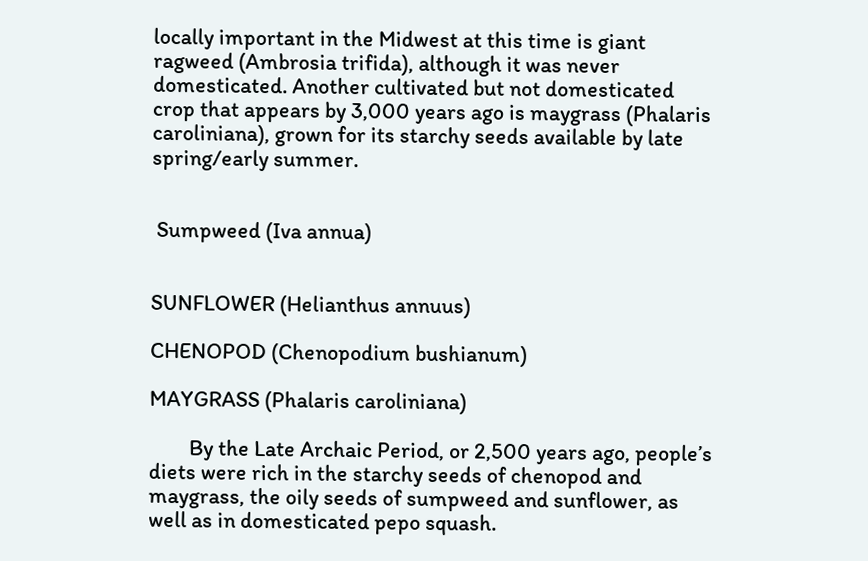locally important in the Midwest at this time is giant ragweed (Ambrosia trifida), although it was never domesticated. Another cultivated but not domesticated crop that appears by 3,000 years ago is maygrass (Phalaris caroliniana), grown for its starchy seeds available by late spring/early summer.


 Sumpweed (Iva annua)


SUNFLOWER (Helianthus annuus)

CHENOPOD (Chenopodium bushianum)

MAYGRASS (Phalaris caroliniana)

        By the Late Archaic Period, or 2,500 years ago, people’s diets were rich in the starchy seeds of chenopod and maygrass, the oily seeds of sumpweed and sunflower, as well as in domesticated pepo squash.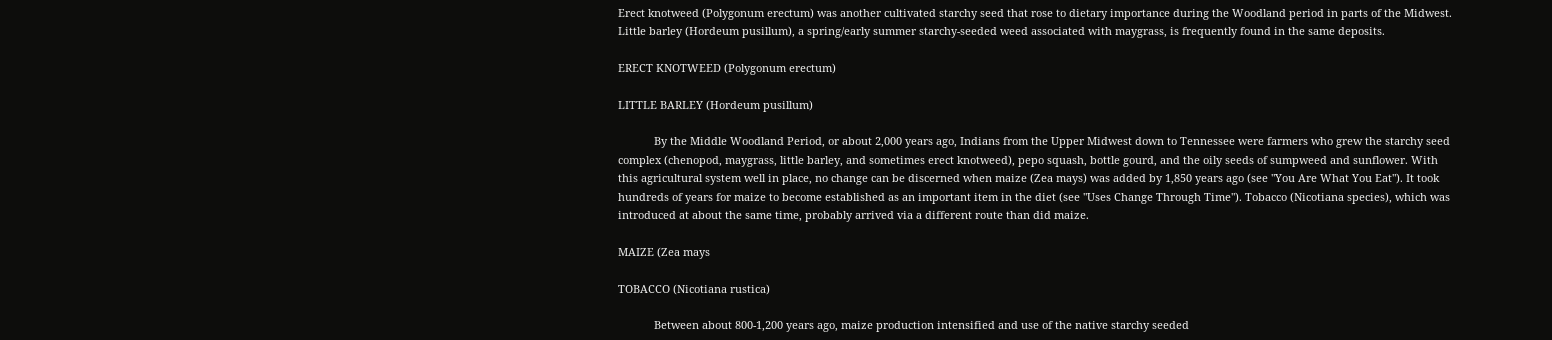Erect knotweed (Polygonum erectum) was another cultivated starchy seed that rose to dietary importance during the Woodland period in parts of the Midwest. Little barley (Hordeum pusillum), a spring/early summer starchy-seeded weed associated with maygrass, is frequently found in the same deposits.

ERECT KNOTWEED (Polygonum erectum)

LITTLE BARLEY (Hordeum pusillum)

            By the Middle Woodland Period, or about 2,000 years ago, Indians from the Upper Midwest down to Tennessee were farmers who grew the starchy seed complex (chenopod, maygrass, little barley, and sometimes erect knotweed), pepo squash, bottle gourd, and the oily seeds of sumpweed and sunflower. With this agricultural system well in place, no change can be discerned when maize (Zea mays) was added by 1,850 years ago (see "You Are What You Eat"). It took hundreds of years for maize to become established as an important item in the diet (see "Uses Change Through Time"). Tobacco (Nicotiana species), which was introduced at about the same time, probably arrived via a different route than did maize.

MAIZE (Zea mays

TOBACCO (Nicotiana rustica)

            Between about 800-1,200 years ago, maize production intensified and use of the native starchy seeded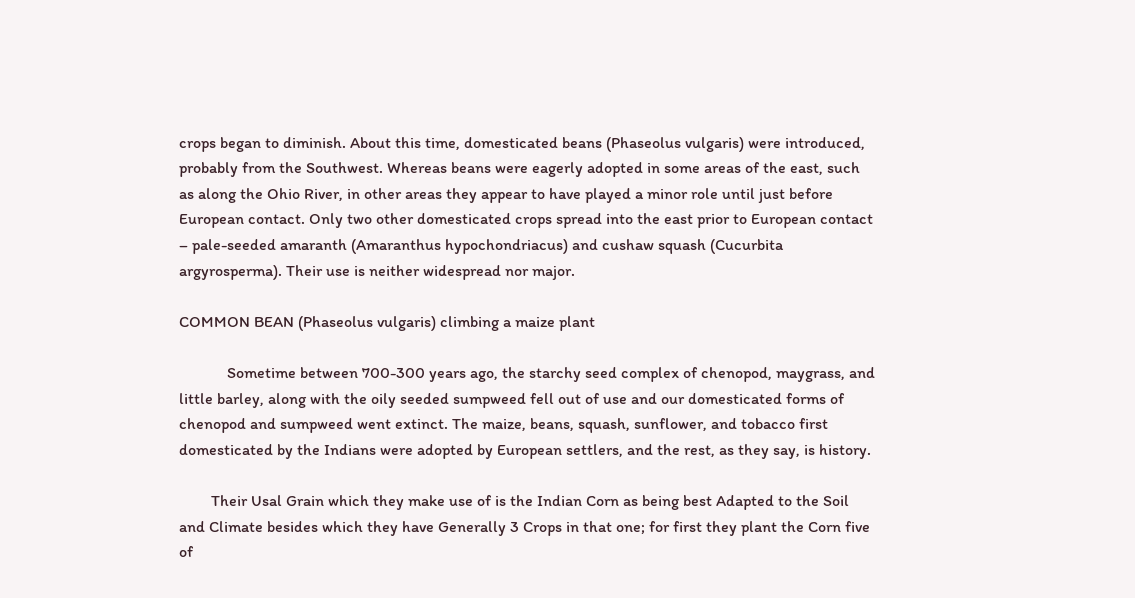crops began to diminish. About this time, domesticated beans (Phaseolus vulgaris) were introduced, probably from the Southwest. Whereas beans were eagerly adopted in some areas of the east, such as along the Ohio River, in other areas they appear to have played a minor role until just before European contact. Only two other domesticated crops spread into the east prior to European contact – pale-seeded amaranth (Amaranthus hypochondriacus) and cushaw squash (Cucurbita argyrosperma). Their use is neither widespread nor major.

COMMON BEAN (Phaseolus vulgaris) climbing a maize plant

            Sometime between 700-300 years ago, the starchy seed complex of chenopod, maygrass, and little barley, along with the oily seeded sumpweed fell out of use and our domesticated forms of chenopod and sumpweed went extinct. The maize, beans, squash, sunflower, and tobacco first domesticated by the Indians were adopted by European settlers, and the rest, as they say, is history.

        Their Usal Grain which they make use of is the Indian Corn as being best Adapted to the Soil and Climate besides which they have Generally 3 Crops in that one; for first they plant the Corn five of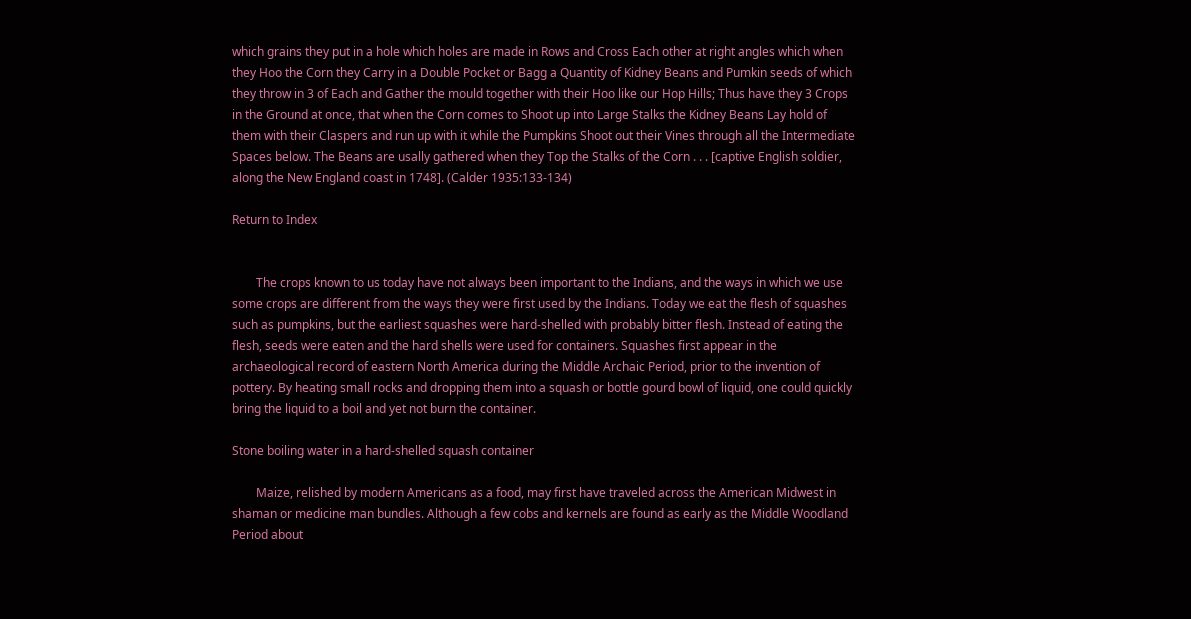which grains they put in a hole which holes are made in Rows and Cross Each other at right angles which when they Hoo the Corn they Carry in a Double Pocket or Bagg a Quantity of Kidney Beans and Pumkin seeds of which they throw in 3 of Each and Gather the mould together with their Hoo like our Hop Hills; Thus have they 3 Crops in the Ground at once, that when the Corn comes to Shoot up into Large Stalks the Kidney Beans Lay hold of them with their Claspers and run up with it while the Pumpkins Shoot out their Vines through all the Intermediate Spaces below. The Beans are usally gathered when they Top the Stalks of the Corn . . . [captive English soldier, along the New England coast in 1748]. (Calder 1935:133-134)

Return to Index


        The crops known to us today have not always been important to the Indians, and the ways in which we use some crops are different from the ways they were first used by the Indians. Today we eat the flesh of squashes such as pumpkins, but the earliest squashes were hard-shelled with probably bitter flesh. Instead of eating the flesh, seeds were eaten and the hard shells were used for containers. Squashes first appear in the archaeological record of eastern North America during the Middle Archaic Period, prior to the invention of pottery. By heating small rocks and dropping them into a squash or bottle gourd bowl of liquid, one could quickly bring the liquid to a boil and yet not burn the container.

Stone boiling water in a hard-shelled squash container

        Maize, relished by modern Americans as a food, may first have traveled across the American Midwest in shaman or medicine man bundles. Although a few cobs and kernels are found as early as the Middle Woodland Period about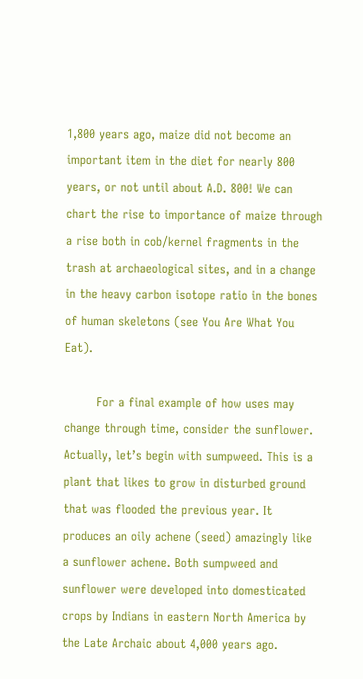1,800 years ago, maize did not become an important item in the diet for nearly 800 years, or not until about A.D. 800! We can chart the rise to importance of maize through a rise both in cob/kernel fragments in the trash at archaeological sites, and in a change in the heavy carbon isotope ratio in the bones of human skeletons (see You Are What You Eat).

        For a final example of how uses may change through time, consider the sunflower. Actually, let’s begin with sumpweed. This is a plant that likes to grow in disturbed ground that was flooded the previous year. It produces an oily achene (seed) amazingly like a sunflower achene. Both sumpweed and sunflower were developed into domesticated crops by Indians in eastern North America by the Late Archaic about 4,000 years ago.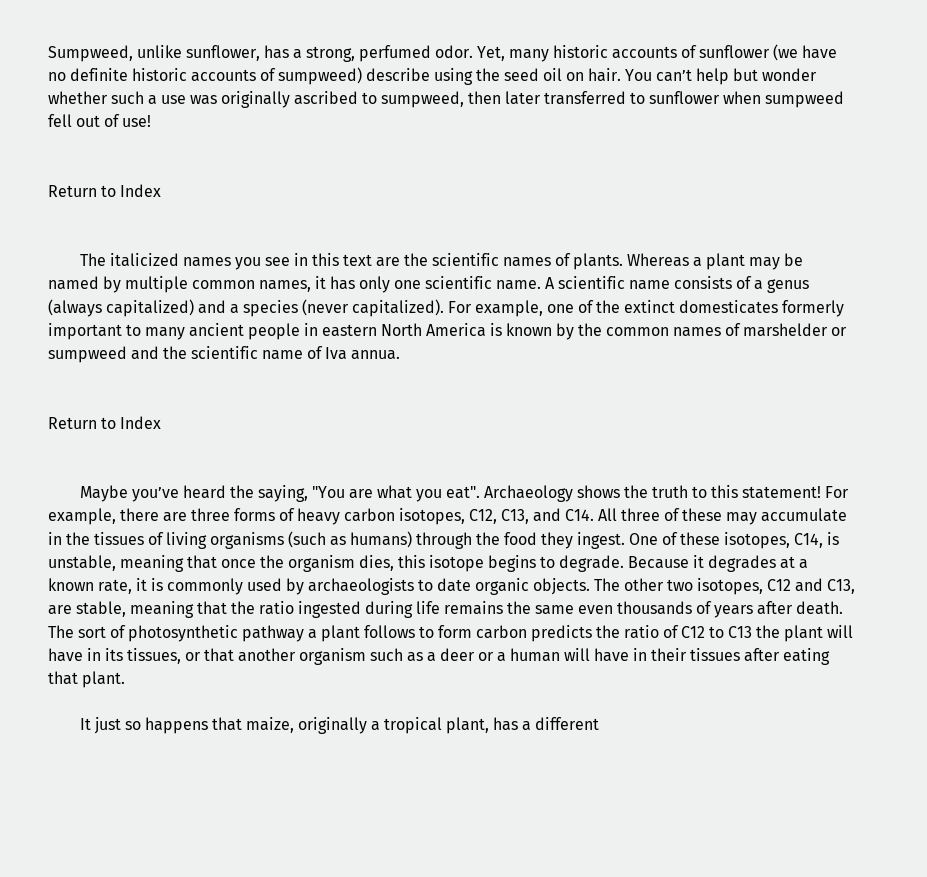Sumpweed, unlike sunflower, has a strong, perfumed odor. Yet, many historic accounts of sunflower (we have no definite historic accounts of sumpweed) describe using the seed oil on hair. You can’t help but wonder whether such a use was originally ascribed to sumpweed, then later transferred to sunflower when sumpweed fell out of use!


Return to Index


        The italicized names you see in this text are the scientific names of plants. Whereas a plant may be named by multiple common names, it has only one scientific name. A scientific name consists of a genus (always capitalized) and a species (never capitalized). For example, one of the extinct domesticates formerly important to many ancient people in eastern North America is known by the common names of marshelder or sumpweed and the scientific name of Iva annua.


Return to Index


        Maybe you’ve heard the saying, "You are what you eat". Archaeology shows the truth to this statement! For example, there are three forms of heavy carbon isotopes, C12, C13, and C14. All three of these may accumulate in the tissues of living organisms (such as humans) through the food they ingest. One of these isotopes, C14, is unstable, meaning that once the organism dies, this isotope begins to degrade. Because it degrades at a known rate, it is commonly used by archaeologists to date organic objects. The other two isotopes, C12 and C13, are stable, meaning that the ratio ingested during life remains the same even thousands of years after death. The sort of photosynthetic pathway a plant follows to form carbon predicts the ratio of C12 to C13 the plant will have in its tissues, or that another organism such as a deer or a human will have in their tissues after eating that plant.

        It just so happens that maize, originally a tropical plant, has a different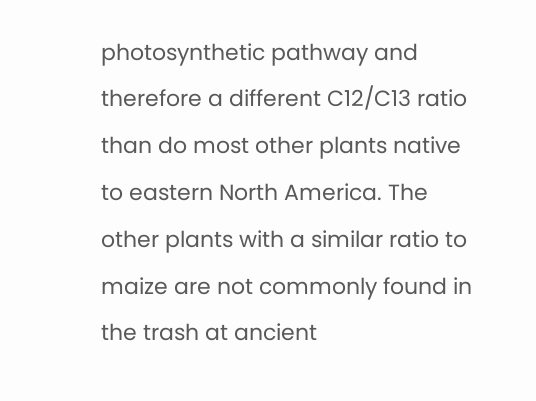photosynthetic pathway and therefore a different C12/C13 ratio than do most other plants native to eastern North America. The other plants with a similar ratio to maize are not commonly found in the trash at ancient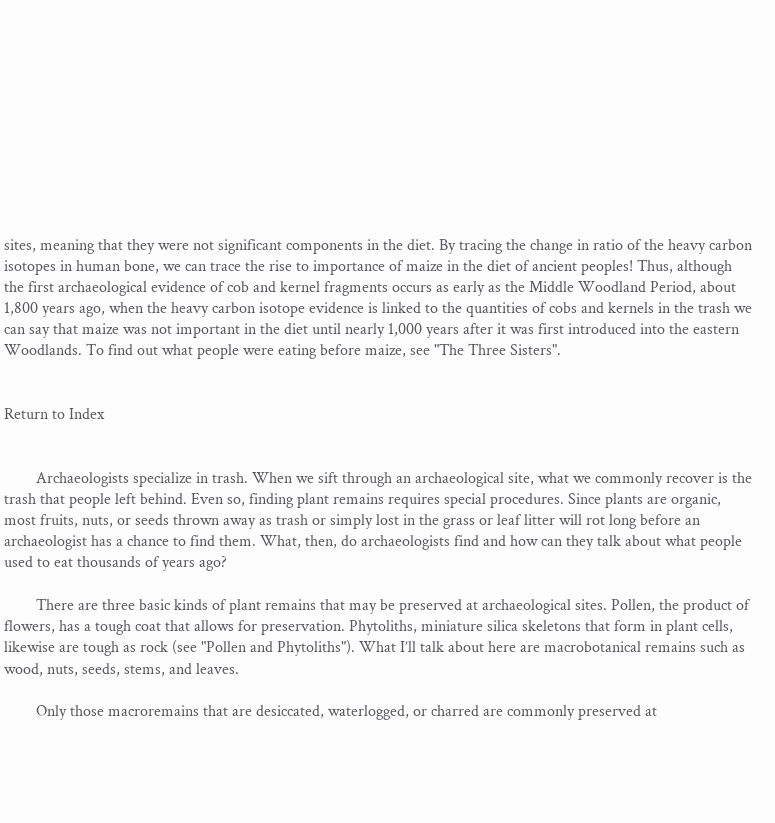sites, meaning that they were not significant components in the diet. By tracing the change in ratio of the heavy carbon isotopes in human bone, we can trace the rise to importance of maize in the diet of ancient peoples! Thus, although the first archaeological evidence of cob and kernel fragments occurs as early as the Middle Woodland Period, about 1,800 years ago, when the heavy carbon isotope evidence is linked to the quantities of cobs and kernels in the trash we can say that maize was not important in the diet until nearly 1,000 years after it was first introduced into the eastern Woodlands. To find out what people were eating before maize, see "The Three Sisters".


Return to Index


        Archaeologists specialize in trash. When we sift through an archaeological site, what we commonly recover is the trash that people left behind. Even so, finding plant remains requires special procedures. Since plants are organic, most fruits, nuts, or seeds thrown away as trash or simply lost in the grass or leaf litter will rot long before an archaeologist has a chance to find them. What, then, do archaeologists find and how can they talk about what people used to eat thousands of years ago?

        There are three basic kinds of plant remains that may be preserved at archaeological sites. Pollen, the product of flowers, has a tough coat that allows for preservation. Phytoliths, miniature silica skeletons that form in plant cells, likewise are tough as rock (see "Pollen and Phytoliths"). What I’ll talk about here are macrobotanical remains such as wood, nuts, seeds, stems, and leaves.

        Only those macroremains that are desiccated, waterlogged, or charred are commonly preserved at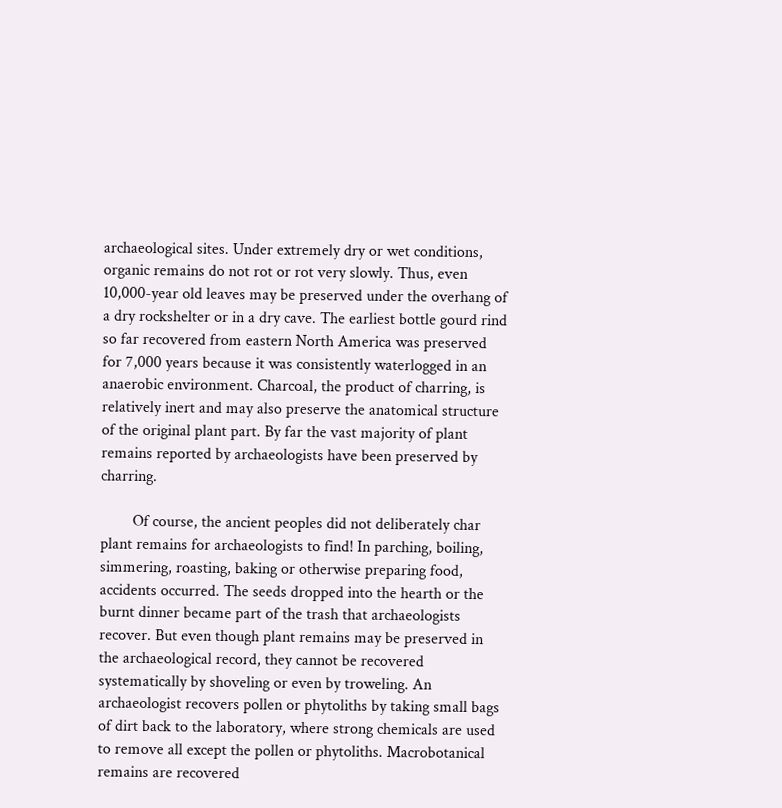archaeological sites. Under extremely dry or wet conditions, organic remains do not rot or rot very slowly. Thus, even 10,000-year old leaves may be preserved under the overhang of a dry rockshelter or in a dry cave. The earliest bottle gourd rind so far recovered from eastern North America was preserved for 7,000 years because it was consistently waterlogged in an anaerobic environment. Charcoal, the product of charring, is relatively inert and may also preserve the anatomical structure of the original plant part. By far the vast majority of plant remains reported by archaeologists have been preserved by charring.

        Of course, the ancient peoples did not deliberately char plant remains for archaeologists to find! In parching, boiling, simmering, roasting, baking or otherwise preparing food, accidents occurred. The seeds dropped into the hearth or the burnt dinner became part of the trash that archaeologists recover. But even though plant remains may be preserved in the archaeological record, they cannot be recovered systematically by shoveling or even by troweling. An archaeologist recovers pollen or phytoliths by taking small bags of dirt back to the laboratory, where strong chemicals are used to remove all except the pollen or phytoliths. Macrobotanical remains are recovered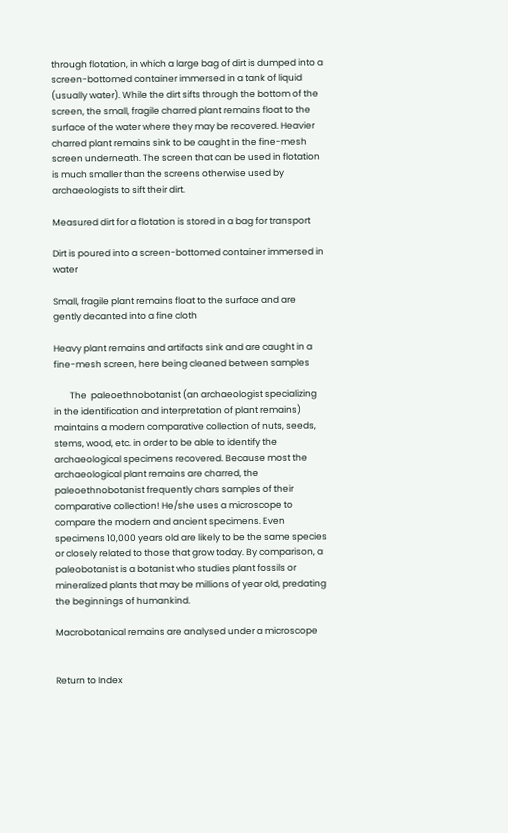through flotation, in which a large bag of dirt is dumped into a screen-bottomed container immersed in a tank of liquid (usually water). While the dirt sifts through the bottom of the screen, the small, fragile charred plant remains float to the surface of the water where they may be recovered. Heavier charred plant remains sink to be caught in the fine-mesh screen underneath. The screen that can be used in flotation is much smaller than the screens otherwise used by archaeologists to sift their dirt.

Measured dirt for a flotation is stored in a bag for transport

Dirt is poured into a screen-bottomed container immersed in water

Small, fragile plant remains float to the surface and are gently decanted into a fine cloth

Heavy plant remains and artifacts sink and are caught in a fine-mesh screen, here being cleaned between samples

        The  paleoethnobotanist (an archaeologist specializing in the identification and interpretation of plant remains) maintains a modern comparative collection of nuts, seeds, stems, wood, etc. in order to be able to identify the archaeological specimens recovered. Because most the archaeological plant remains are charred, the paleoethnobotanist frequently chars samples of their comparative collection! He/she uses a microscope to compare the modern and ancient specimens. Even specimens 10,000 years old are likely to be the same species or closely related to those that grow today. By comparison, a paleobotanist is a botanist who studies plant fossils or mineralized plants that may be millions of year old, predating the beginnings of humankind.

Macrobotanical remains are analysed under a microscope


Return to Index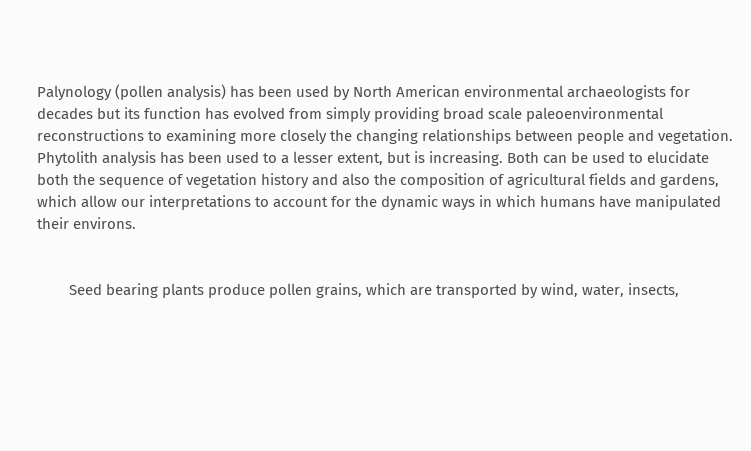Palynology (pollen analysis) has been used by North American environmental archaeologists for decades but its function has evolved from simply providing broad scale paleoenvironmental reconstructions to examining more closely the changing relationships between people and vegetation. Phytolith analysis has been used to a lesser extent, but is increasing. Both can be used to elucidate both the sequence of vegetation history and also the composition of agricultural fields and gardens, which allow our interpretations to account for the dynamic ways in which humans have manipulated their environs.


        Seed bearing plants produce pollen grains, which are transported by wind, water, insects,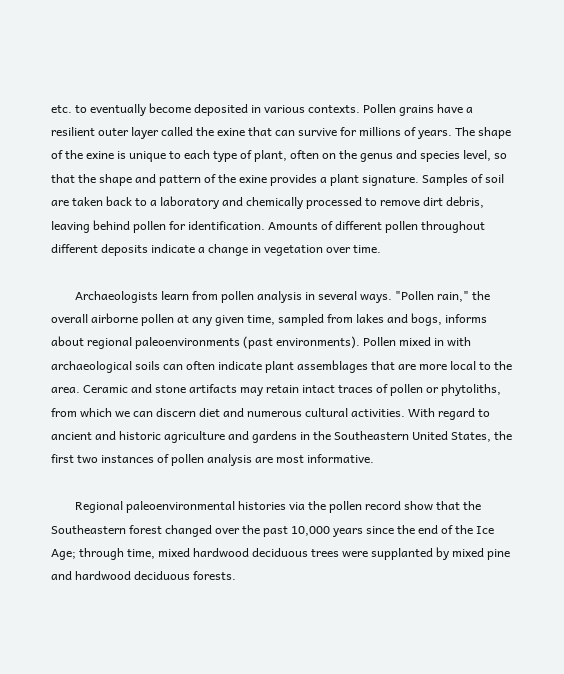etc. to eventually become deposited in various contexts. Pollen grains have a resilient outer layer called the exine that can survive for millions of years. The shape of the exine is unique to each type of plant, often on the genus and species level, so that the shape and pattern of the exine provides a plant signature. Samples of soil are taken back to a laboratory and chemically processed to remove dirt debris, leaving behind pollen for identification. Amounts of different pollen throughout different deposits indicate a change in vegetation over time.

        Archaeologists learn from pollen analysis in several ways. "Pollen rain," the overall airborne pollen at any given time, sampled from lakes and bogs, informs about regional paleoenvironments (past environments). Pollen mixed in with archaeological soils can often indicate plant assemblages that are more local to the area. Ceramic and stone artifacts may retain intact traces of pollen or phytoliths, from which we can discern diet and numerous cultural activities. With regard to ancient and historic agriculture and gardens in the Southeastern United States, the first two instances of pollen analysis are most informative.

        Regional paleoenvironmental histories via the pollen record show that the Southeastern forest changed over the past 10,000 years since the end of the Ice Age; through time, mixed hardwood deciduous trees were supplanted by mixed pine and hardwood deciduous forests.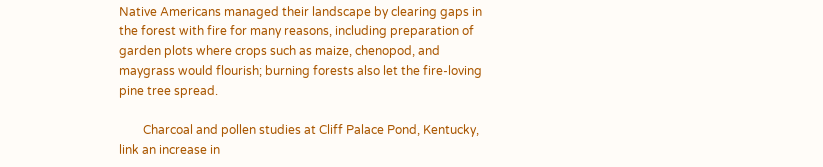Native Americans managed their landscape by clearing gaps in the forest with fire for many reasons, including preparation of garden plots where crops such as maize, chenopod, and maygrass would flourish; burning forests also let the fire-loving pine tree spread.

        Charcoal and pollen studies at Cliff Palace Pond, Kentucky, link an increase in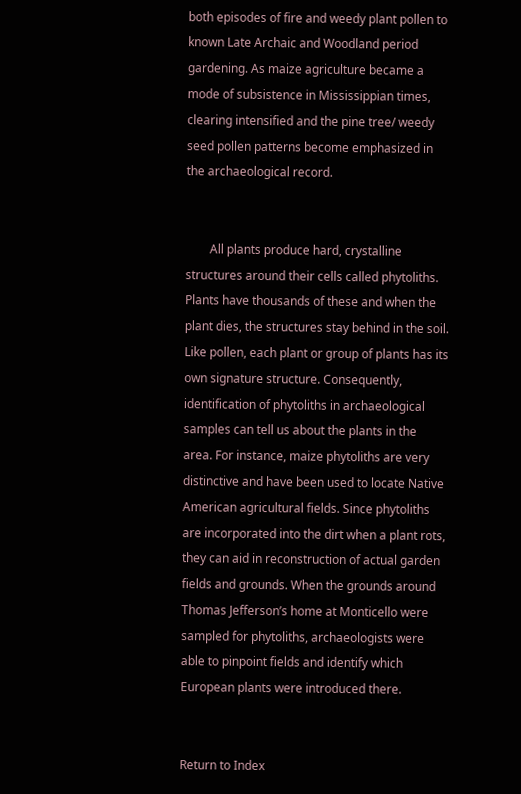both episodes of fire and weedy plant pollen to known Late Archaic and Woodland period gardening. As maize agriculture became a mode of subsistence in Mississippian times, clearing intensified and the pine tree/ weedy seed pollen patterns become emphasized in the archaeological record.


        All plants produce hard, crystalline structures around their cells called phytoliths. Plants have thousands of these and when the plant dies, the structures stay behind in the soil. Like pollen, each plant or group of plants has its own signature structure. Consequently, identification of phytoliths in archaeological samples can tell us about the plants in the area. For instance, maize phytoliths are very distinctive and have been used to locate Native American agricultural fields. Since phytoliths are incorporated into the dirt when a plant rots, they can aid in reconstruction of actual garden fields and grounds. When the grounds around Thomas Jefferson’s home at Monticello were sampled for phytoliths, archaeologists were able to pinpoint fields and identify which European plants were introduced there.


Return to Index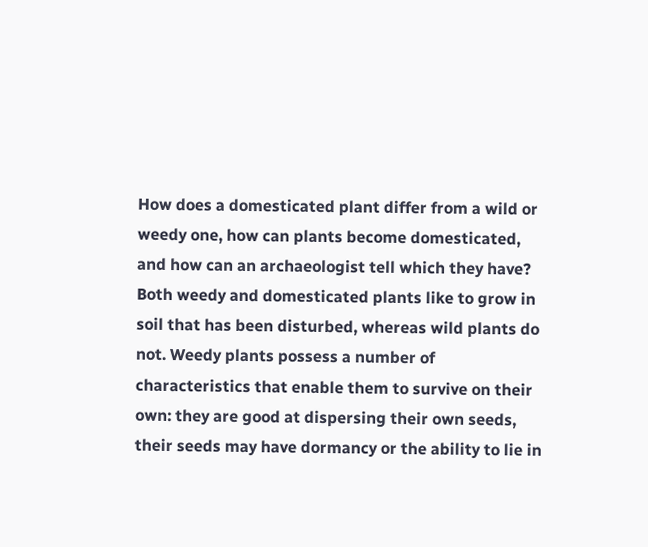How does a domesticated plant differ from a wild or weedy one, how can plants become domesticated, and how can an archaeologist tell which they have? Both weedy and domesticated plants like to grow in soil that has been disturbed, whereas wild plants do not. Weedy plants possess a number of characteristics that enable them to survive on their own: they are good at dispersing their own seeds, their seeds may have dormancy or the ability to lie in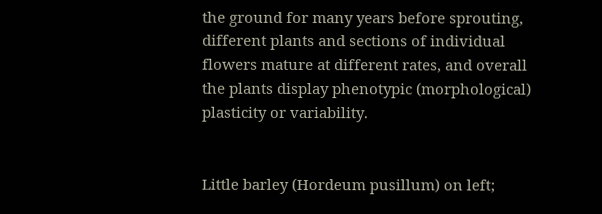the ground for many years before sprouting, different plants and sections of individual flowers mature at different rates, and overall the plants display phenotypic (morphological) plasticity or variability.


Little barley (Hordeum pusillum) on left;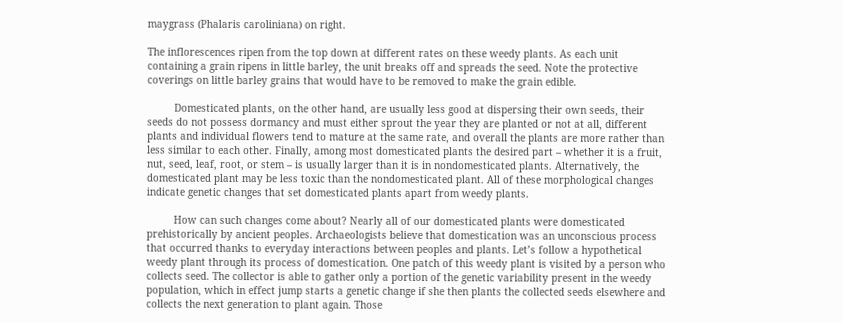maygrass (Phalaris caroliniana) on right.

The inflorescences ripen from the top down at different rates on these weedy plants. As each unit containing a grain ripens in little barley, the unit breaks off and spreads the seed. Note the protective coverings on little barley grains that would have to be removed to make the grain edible.

         Domesticated plants, on the other hand, are usually less good at dispersing their own seeds, their seeds do not possess dormancy and must either sprout the year they are planted or not at all, different plants and individual flowers tend to mature at the same rate, and overall the plants are more rather than less similar to each other. Finally, among most domesticated plants the desired part – whether it is a fruit, nut, seed, leaf, root, or stem – is usually larger than it is in nondomesticated plants. Alternatively, the domesticated plant may be less toxic than the nondomesticated plant. All of these morphological changes indicate genetic changes that set domesticated plants apart from weedy plants.

         How can such changes come about? Nearly all of our domesticated plants were domesticated prehistorically by ancient peoples. Archaeologists believe that domestication was an unconscious process that occurred thanks to everyday interactions between peoples and plants. Let’s follow a hypothetical weedy plant through its process of domestication. One patch of this weedy plant is visited by a person who collects seed. The collector is able to gather only a portion of the genetic variability present in the weedy population, which in effect jump starts a genetic change if she then plants the collected seeds elsewhere and collects the next generation to plant again. Those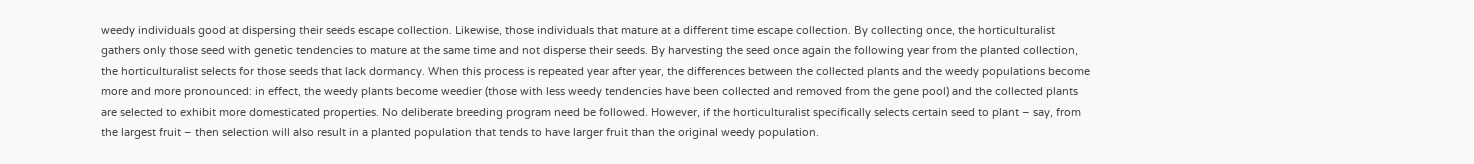weedy individuals good at dispersing their seeds escape collection. Likewise, those individuals that mature at a different time escape collection. By collecting once, the horticulturalist gathers only those seed with genetic tendencies to mature at the same time and not disperse their seeds. By harvesting the seed once again the following year from the planted collection, the horticulturalist selects for those seeds that lack dormancy. When this process is repeated year after year, the differences between the collected plants and the weedy populations become more and more pronounced: in effect, the weedy plants become weedier (those with less weedy tendencies have been collected and removed from the gene pool) and the collected plants are selected to exhibit more domesticated properties. No deliberate breeding program need be followed. However, if the horticulturalist specifically selects certain seed to plant – say, from the largest fruit – then selection will also result in a planted population that tends to have larger fruit than the original weedy population.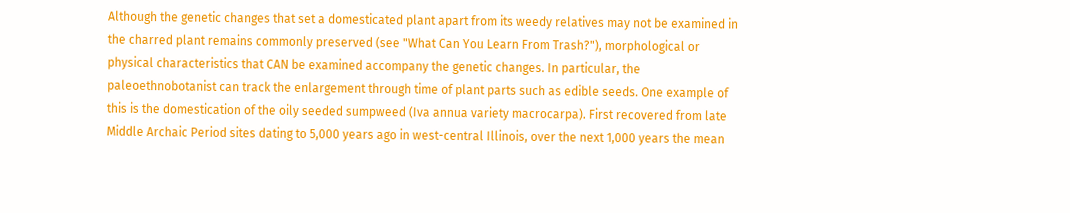Although the genetic changes that set a domesticated plant apart from its weedy relatives may not be examined in the charred plant remains commonly preserved (see "What Can You Learn From Trash?"), morphological or physical characteristics that CAN be examined accompany the genetic changes. In particular, the paleoethnobotanist can track the enlargement through time of plant parts such as edible seeds. One example of this is the domestication of the oily seeded sumpweed (Iva annua variety macrocarpa). First recovered from late Middle Archaic Period sites dating to 5,000 years ago in west-central Illinois, over the next 1,000 years the mean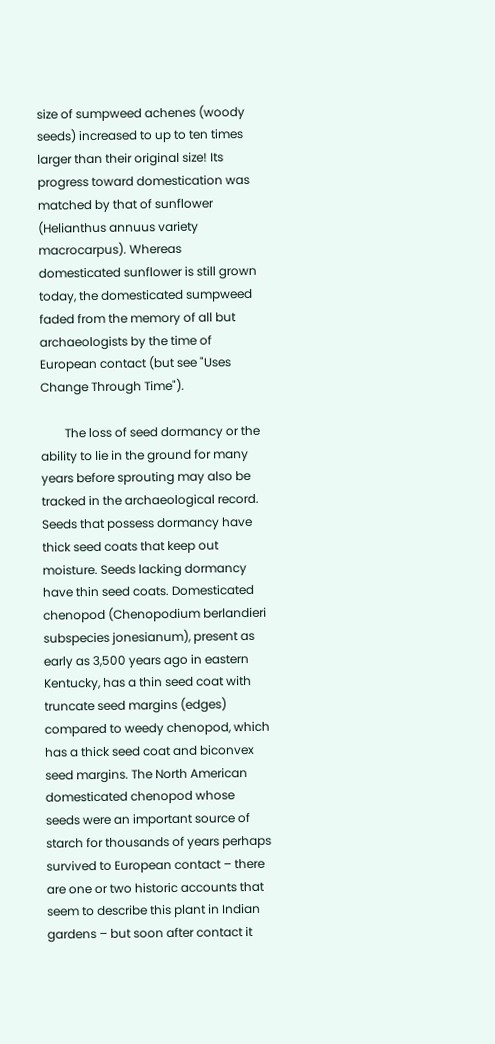size of sumpweed achenes (woody seeds) increased to up to ten times larger than their original size! Its progress toward domestication was matched by that of sunflower (Helianthus annuus variety macrocarpus). Whereas domesticated sunflower is still grown today, the domesticated sumpweed faded from the memory of all but archaeologists by the time of European contact (but see "Uses Change Through Time").

        The loss of seed dormancy or the ability to lie in the ground for many years before sprouting may also be tracked in the archaeological record. Seeds that possess dormancy have thick seed coats that keep out moisture. Seeds lacking dormancy have thin seed coats. Domesticated chenopod (Chenopodium berlandieri subspecies jonesianum), present as early as 3,500 years ago in eastern Kentucky, has a thin seed coat with truncate seed margins (edges) compared to weedy chenopod, which has a thick seed coat and biconvex seed margins. The North American domesticated chenopod whose seeds were an important source of starch for thousands of years perhaps survived to European contact – there are one or two historic accounts that seem to describe this plant in Indian gardens – but soon after contact it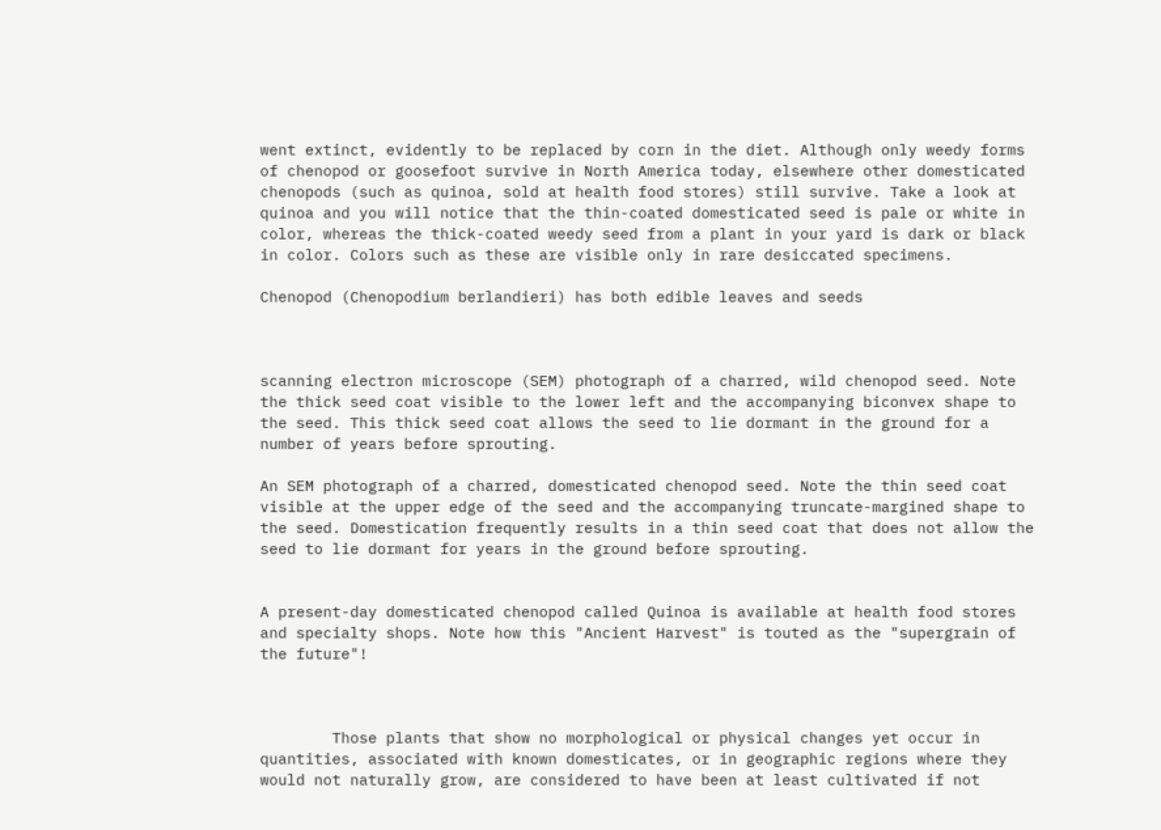went extinct, evidently to be replaced by corn in the diet. Although only weedy forms of chenopod or goosefoot survive in North America today, elsewhere other domesticated chenopods (such as quinoa, sold at health food stores) still survive. Take a look at quinoa and you will notice that the thin-coated domesticated seed is pale or white in color, whereas the thick-coated weedy seed from a plant in your yard is dark or black in color. Colors such as these are visible only in rare desiccated specimens.

Chenopod (Chenopodium berlandieri) has both edible leaves and seeds



scanning electron microscope (SEM) photograph of a charred, wild chenopod seed. Note the thick seed coat visible to the lower left and the accompanying biconvex shape to the seed. This thick seed coat allows the seed to lie dormant in the ground for a number of years before sprouting.

An SEM photograph of a charred, domesticated chenopod seed. Note the thin seed coat visible at the upper edge of the seed and the accompanying truncate-margined shape to the seed. Domestication frequently results in a thin seed coat that does not allow the seed to lie dormant for years in the ground before sprouting.


A present-day domesticated chenopod called Quinoa is available at health food stores and specialty shops. Note how this "Ancient Harvest" is touted as the "supergrain of the future"!



        Those plants that show no morphological or physical changes yet occur in quantities, associated with known domesticates, or in geographic regions where they would not naturally grow, are considered to have been at least cultivated if not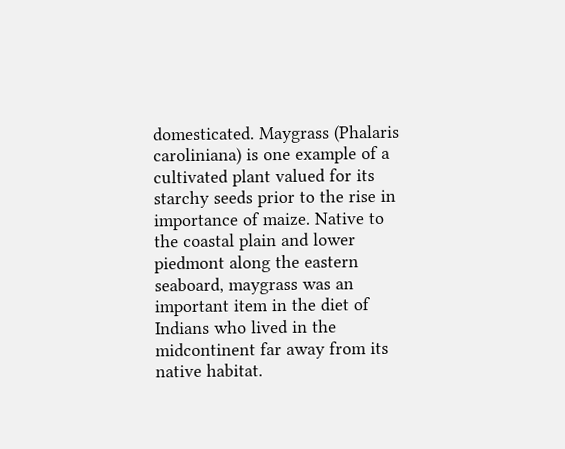domesticated. Maygrass (Phalaris caroliniana) is one example of a cultivated plant valued for its starchy seeds prior to the rise in importance of maize. Native to the coastal plain and lower piedmont along the eastern seaboard, maygrass was an important item in the diet of Indians who lived in the midcontinent far away from its native habitat.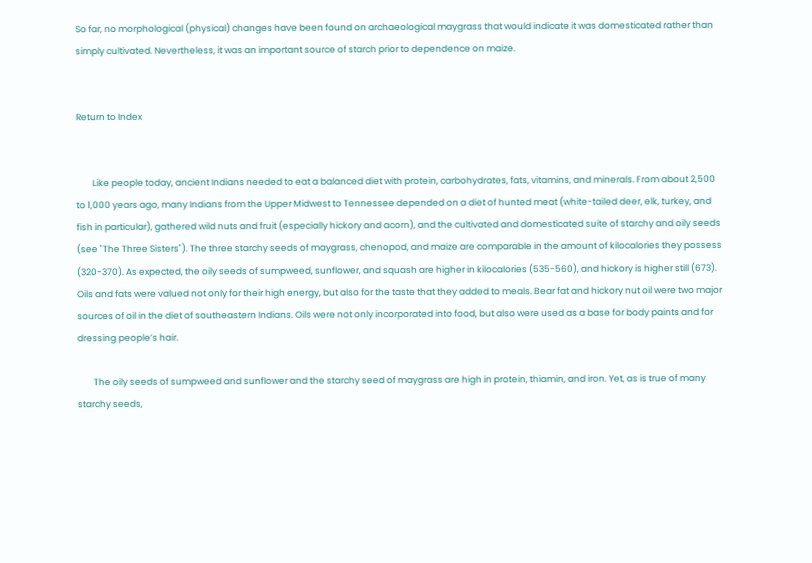So far, no morphological (physical) changes have been found on archaeological maygrass that would indicate it was domesticated rather than simply cultivated. Nevertheless, it was an important source of starch prior to dependence on maize.


Return to Index


        Like people today, ancient Indians needed to eat a balanced diet with protein, carbohydrates, fats, vitamins, and minerals. From about 2,500 to 1,000 years ago, many Indians from the Upper Midwest to Tennessee depended on a diet of hunted meat (white-tailed deer, elk, turkey, and fish in particular), gathered wild nuts and fruit (especially hickory and acorn), and the cultivated and domesticated suite of starchy and oily seeds (see "The Three Sisters"). The three starchy seeds of maygrass, chenopod, and maize are comparable in the amount of kilocalories they possess (320-370). As expected, the oily seeds of sumpweed, sunflower, and squash are higher in kilocalories (535-560), and hickory is higher still (673). Oils and fats were valued not only for their high energy, but also for the taste that they added to meals. Bear fat and hickory nut oil were two major sources of oil in the diet of southeastern Indians. Oils were not only incorporated into food, but also were used as a base for body paints and for dressing people’s hair.

        The oily seeds of sumpweed and sunflower and the starchy seed of maygrass are high in protein, thiamin, and iron. Yet, as is true of many starchy seeds,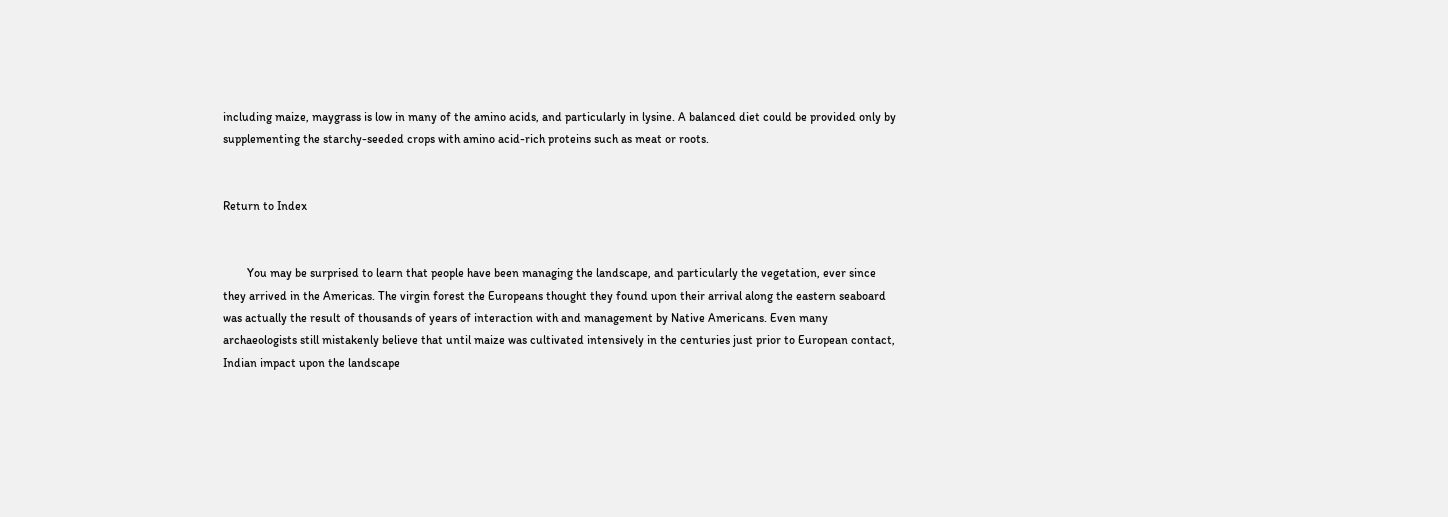including maize, maygrass is low in many of the amino acids, and particularly in lysine. A balanced diet could be provided only by supplementing the starchy-seeded crops with amino acid-rich proteins such as meat or roots.


Return to Index


        You may be surprised to learn that people have been managing the landscape, and particularly the vegetation, ever since they arrived in the Americas. The virgin forest the Europeans thought they found upon their arrival along the eastern seaboard was actually the result of thousands of years of interaction with and management by Native Americans. Even many archaeologists still mistakenly believe that until maize was cultivated intensively in the centuries just prior to European contact, Indian impact upon the landscape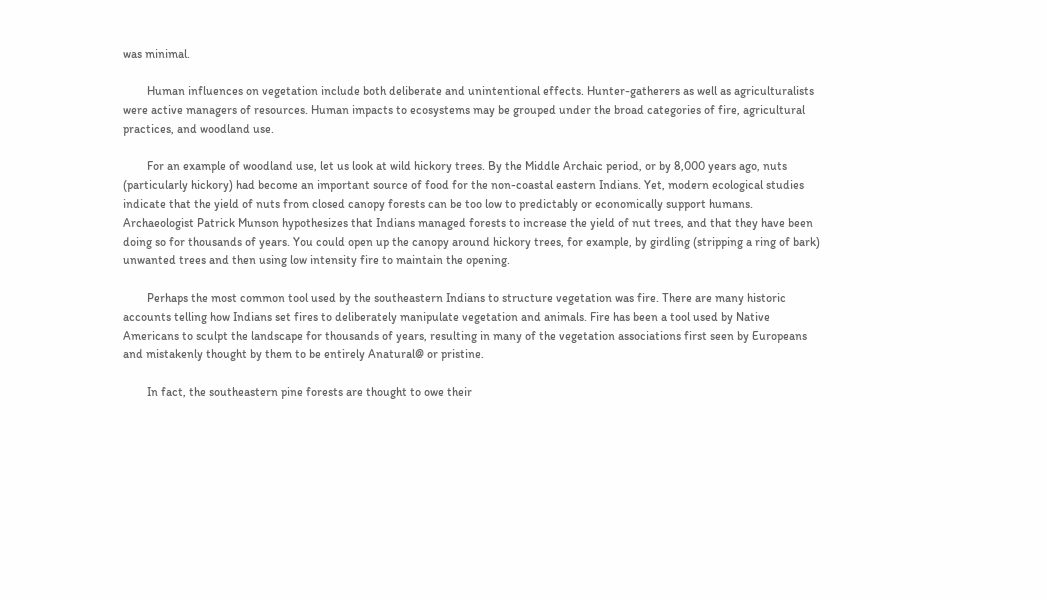was minimal.

        Human influences on vegetation include both deliberate and unintentional effects. Hunter-gatherers as well as agriculturalists were active managers of resources. Human impacts to ecosystems may be grouped under the broad categories of fire, agricultural practices, and woodland use.

        For an example of woodland use, let us look at wild hickory trees. By the Middle Archaic period, or by 8,000 years ago, nuts (particularly hickory) had become an important source of food for the non-coastal eastern Indians. Yet, modern ecological studies indicate that the yield of nuts from closed canopy forests can be too low to predictably or economically support humans. Archaeologist Patrick Munson hypothesizes that Indians managed forests to increase the yield of nut trees, and that they have been doing so for thousands of years. You could open up the canopy around hickory trees, for example, by girdling (stripping a ring of bark) unwanted trees and then using low intensity fire to maintain the opening.

        Perhaps the most common tool used by the southeastern Indians to structure vegetation was fire. There are many historic accounts telling how Indians set fires to deliberately manipulate vegetation and animals. Fire has been a tool used by Native Americans to sculpt the landscape for thousands of years, resulting in many of the vegetation associations first seen by Europeans and mistakenly thought by them to be entirely Anatural@ or pristine.

        In fact, the southeastern pine forests are thought to owe their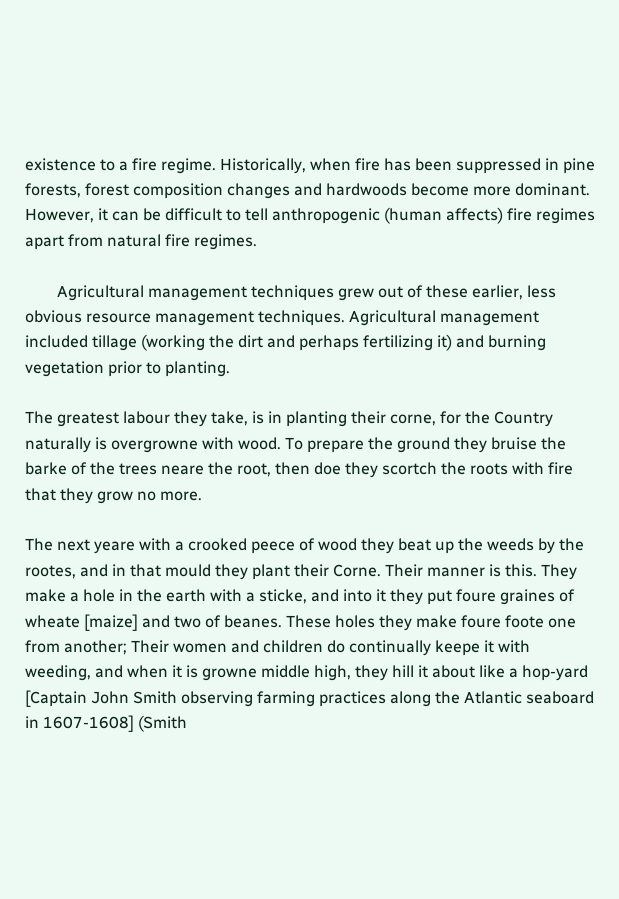existence to a fire regime. Historically, when fire has been suppressed in pine forests, forest composition changes and hardwoods become more dominant. However, it can be difficult to tell anthropogenic (human affects) fire regimes apart from natural fire regimes.

        Agricultural management techniques grew out of these earlier, less obvious resource management techniques. Agricultural management included tillage (working the dirt and perhaps fertilizing it) and burning vegetation prior to planting.

The greatest labour they take, is in planting their corne, for the Country naturally is overgrowne with wood. To prepare the ground they bruise the barke of the trees neare the root, then doe they scortch the roots with fire that they grow no more.

The next yeare with a crooked peece of wood they beat up the weeds by the rootes, and in that mould they plant their Corne. Their manner is this. They make a hole in the earth with a sticke, and into it they put foure graines of wheate [maize] and two of beanes. These holes they make foure foote one from another; Their women and children do continually keepe it with weeding, and when it is growne middle high, they hill it about like a hop-yard [Captain John Smith observing farming practices along the Atlantic seaboard in 1607-1608] (Smith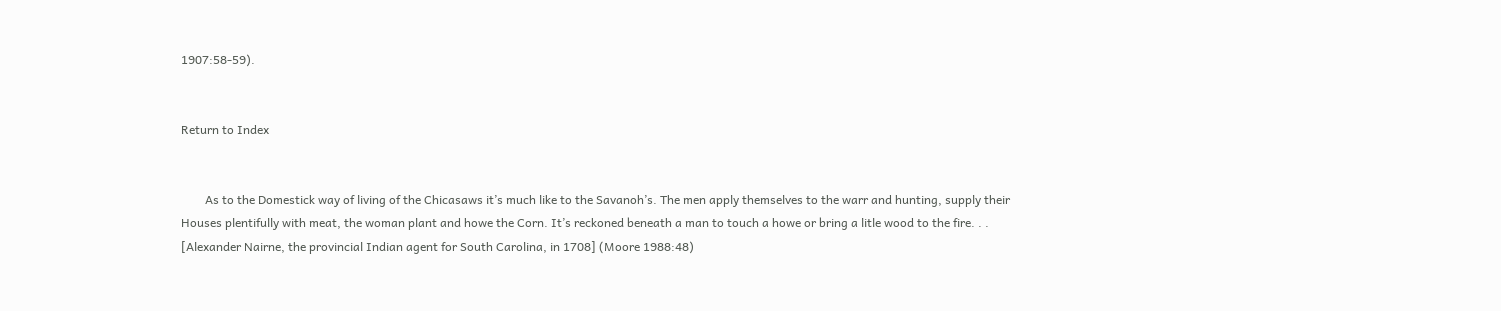1907:58-59).


Return to Index


        As to the Domestick way of living of the Chicasaws it’s much like to the Savanoh’s. The men apply themselves to the warr and hunting, supply their Houses plentifully with meat, the woman plant and howe the Corn. It’s reckoned beneath a man to touch a howe or bring a litle wood to the fire. . . [Alexander Nairne, the provincial Indian agent for South Carolina, in 1708] (Moore 1988:48)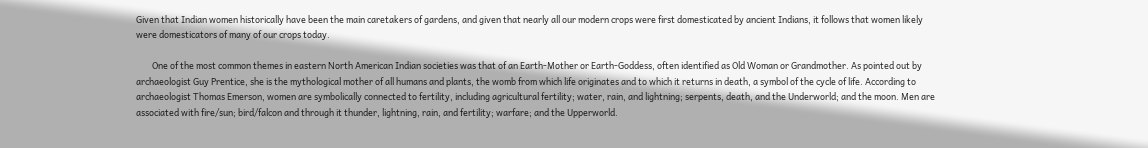Given that Indian women historically have been the main caretakers of gardens, and given that nearly all our modern crops were first domesticated by ancient Indians, it follows that women likely were domesticators of many of our crops today.

        One of the most common themes in eastern North American Indian societies was that of an Earth-Mother or Earth-Goddess, often identified as Old Woman or Grandmother. As pointed out by archaeologist Guy Prentice, she is the mythological mother of all humans and plants, the womb from which life originates and to which it returns in death, a symbol of the cycle of life. According to archaeologist Thomas Emerson, women are symbolically connected to fertility, including agricultural fertility; water, rain, and lightning; serpents, death, and the Underworld; and the moon. Men are associated with fire/sun; bird/falcon and through it thunder, lightning, rain, and fertility; warfare; and the Upperworld.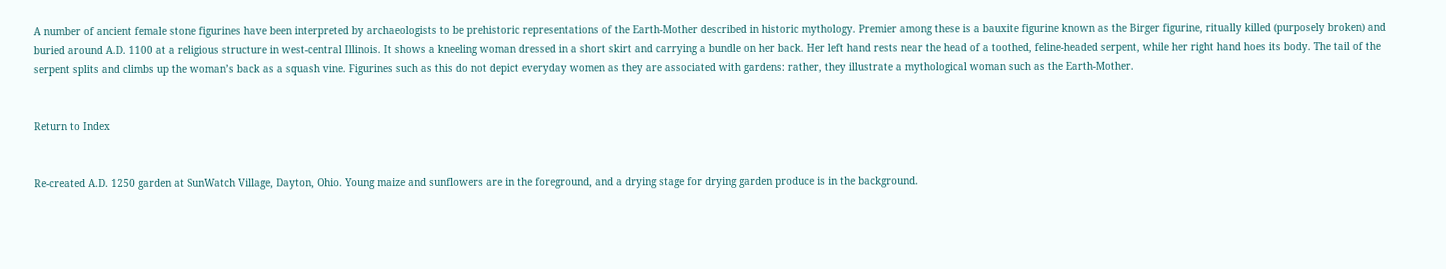A number of ancient female stone figurines have been interpreted by archaeologists to be prehistoric representations of the Earth-Mother described in historic mythology. Premier among these is a bauxite figurine known as the Birger figurine, ritually killed (purposely broken) and buried around A.D. 1100 at a religious structure in west-central Illinois. It shows a kneeling woman dressed in a short skirt and carrying a bundle on her back. Her left hand rests near the head of a toothed, feline-headed serpent, while her right hand hoes its body. The tail of the serpent splits and climbs up the woman’s back as a squash vine. Figurines such as this do not depict everyday women as they are associated with gardens: rather, they illustrate a mythological woman such as the Earth-Mother.


Return to Index


Re-created A.D. 1250 garden at SunWatch Village, Dayton, Ohio. Young maize and sunflowers are in the foreground, and a drying stage for drying garden produce is in the background.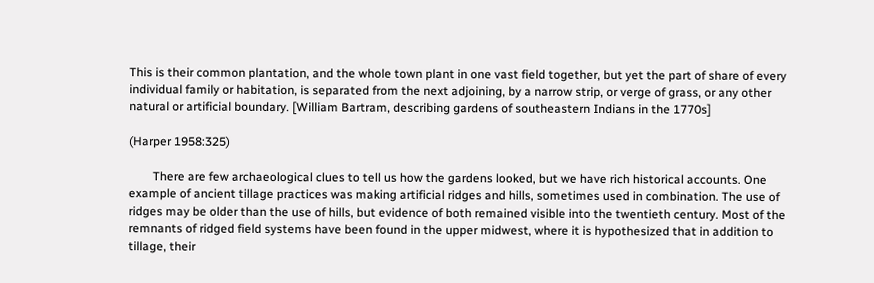This is their common plantation, and the whole town plant in one vast field together, but yet the part of share of every individual family or habitation, is separated from the next adjoining, by a narrow strip, or verge of grass, or any other natural or artificial boundary. [William Bartram, describing gardens of southeastern Indians in the 1770s]

(Harper 1958:325)

        There are few archaeological clues to tell us how the gardens looked, but we have rich historical accounts. One example of ancient tillage practices was making artificial ridges and hills, sometimes used in combination. The use of ridges may be older than the use of hills, but evidence of both remained visible into the twentieth century. Most of the remnants of ridged field systems have been found in the upper midwest, where it is hypothesized that in addition to tillage, their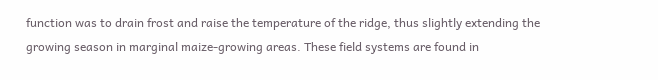function was to drain frost and raise the temperature of the ridge, thus slightly extending the growing season in marginal maize-growing areas. These field systems are found in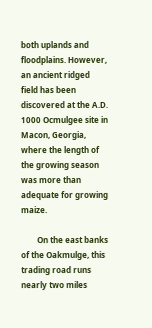both uplands and floodplains. However, an ancient ridged field has been discovered at the A.D. 1000 Ocmulgee site in Macon, Georgia, where the length of the growing season was more than adequate for growing maize.

        On the east banks of the Oakmulge, this trading road runs nearly two miles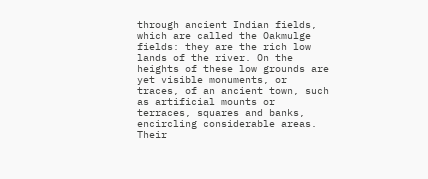through ancient Indian fields, which are called the Oakmulge fields: they are the rich low lands of the river. On the heights of these low grounds are yet visible monuments, or traces, of an ancient town, such as artificial mounts or terraces, squares and banks, encircling considerable areas. Their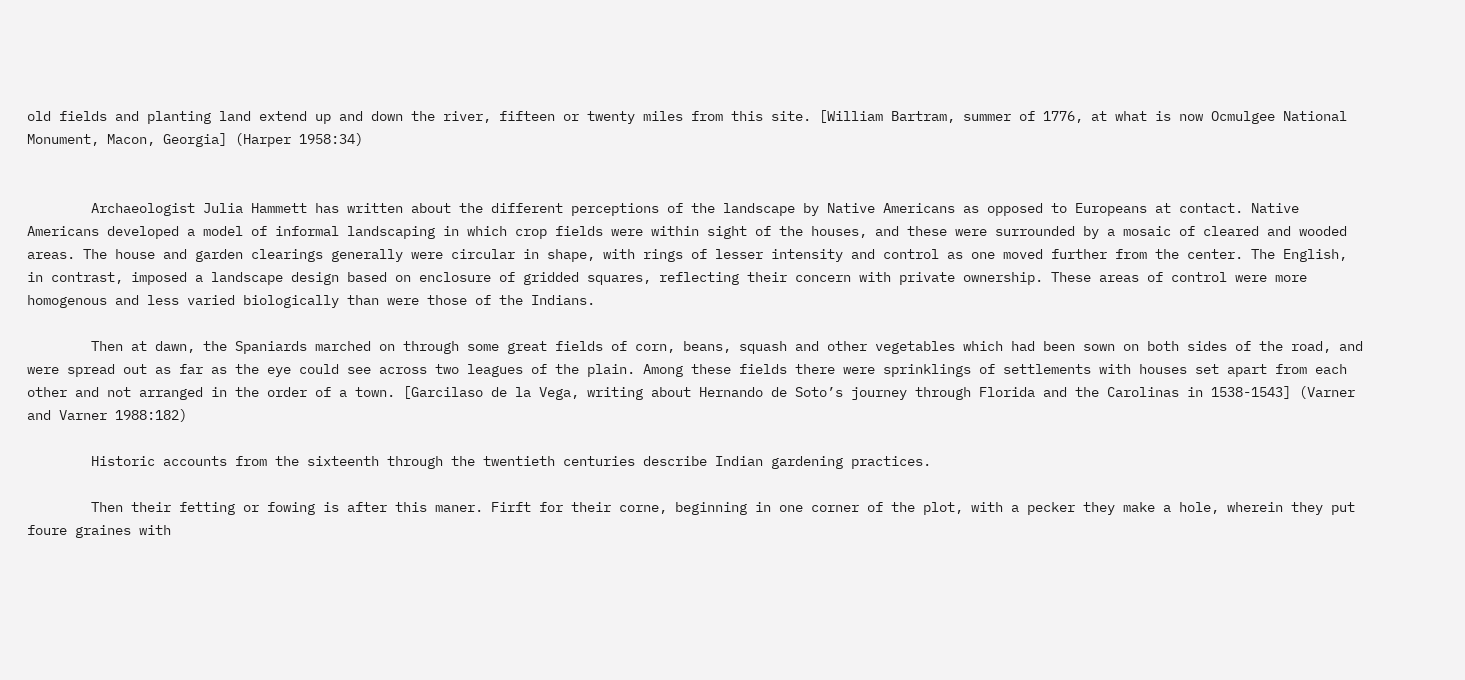old fields and planting land extend up and down the river, fifteen or twenty miles from this site. [William Bartram, summer of 1776, at what is now Ocmulgee National Monument, Macon, Georgia] (Harper 1958:34)


        Archaeologist Julia Hammett has written about the different perceptions of the landscape by Native Americans as opposed to Europeans at contact. Native Americans developed a model of informal landscaping in which crop fields were within sight of the houses, and these were surrounded by a mosaic of cleared and wooded areas. The house and garden clearings generally were circular in shape, with rings of lesser intensity and control as one moved further from the center. The English, in contrast, imposed a landscape design based on enclosure of gridded squares, reflecting their concern with private ownership. These areas of control were more homogenous and less varied biologically than were those of the Indians.

        Then at dawn, the Spaniards marched on through some great fields of corn, beans, squash and other vegetables which had been sown on both sides of the road, and were spread out as far as the eye could see across two leagues of the plain. Among these fields there were sprinklings of settlements with houses set apart from each other and not arranged in the order of a town. [Garcilaso de la Vega, writing about Hernando de Soto’s journey through Florida and the Carolinas in 1538-1543] (Varner and Varner 1988:182)

        Historic accounts from the sixteenth through the twentieth centuries describe Indian gardening practices.

        Then their fetting or fowing is after this maner. Firft for their corne, beginning in one corner of the plot, with a pecker they make a hole, wherein they put foure graines with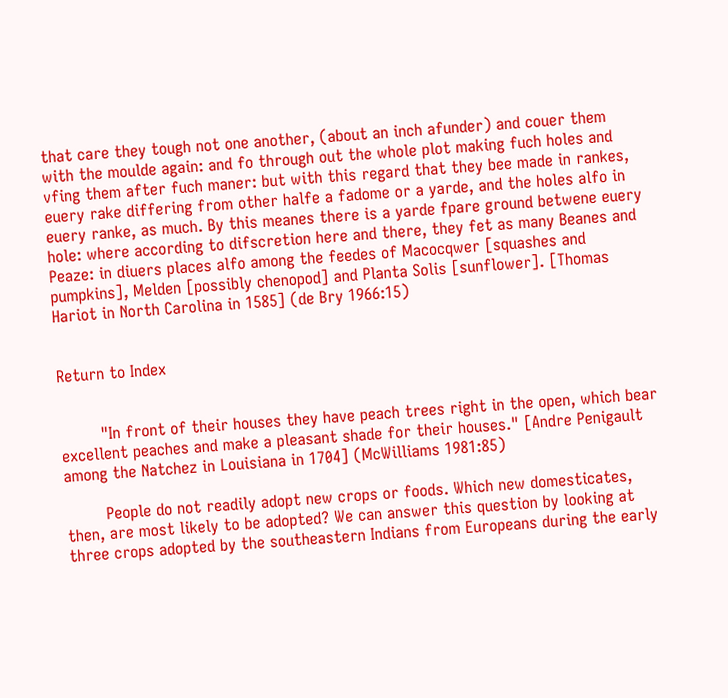that care they tough not one another, (about an inch afunder) and couer them with the moulde again: and fo through out the whole plot making fuch holes and vfing them after fuch maner: but with this regard that they bee made in rankes, euery rake differing from other halfe a fadome or a yarde, and the holes alfo in euery ranke, as much. By this meanes there is a yarde fpare ground betwene euery hole: where according to difscretion here and there, they fet as many Beanes and Peaze: in diuers places alfo among the feedes of Macocqwer [squashes and pumpkins], Melden [possibly chenopod] and Planta Solis [sunflower]. [Thomas Hariot in North Carolina in 1585] (de Bry 1966:15)


Return to Index


        "In front of their houses they have peach trees right in the open, which bear excellent peaches and make a pleasant shade for their houses." [Andre Penigault among the Natchez in Louisiana in 1704] (McWilliams 1981:85)

        People do not readily adopt new crops or foods. Which new domesticates, then, are most likely to be adopted? We can answer this question by looking at three crops adopted by the southeastern Indians from Europeans during the early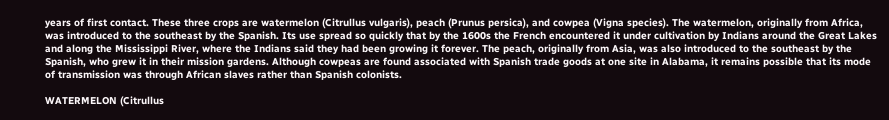years of first contact. These three crops are watermelon (Citrullus vulgaris), peach (Prunus persica), and cowpea (Vigna species). The watermelon, originally from Africa, was introduced to the southeast by the Spanish. Its use spread so quickly that by the 1600s the French encountered it under cultivation by Indians around the Great Lakes and along the Mississippi River, where the Indians said they had been growing it forever. The peach, originally from Asia, was also introduced to the southeast by the Spanish, who grew it in their mission gardens. Although cowpeas are found associated with Spanish trade goods at one site in Alabama, it remains possible that its mode of transmission was through African slaves rather than Spanish colonists.

WATERMELON (Citrullus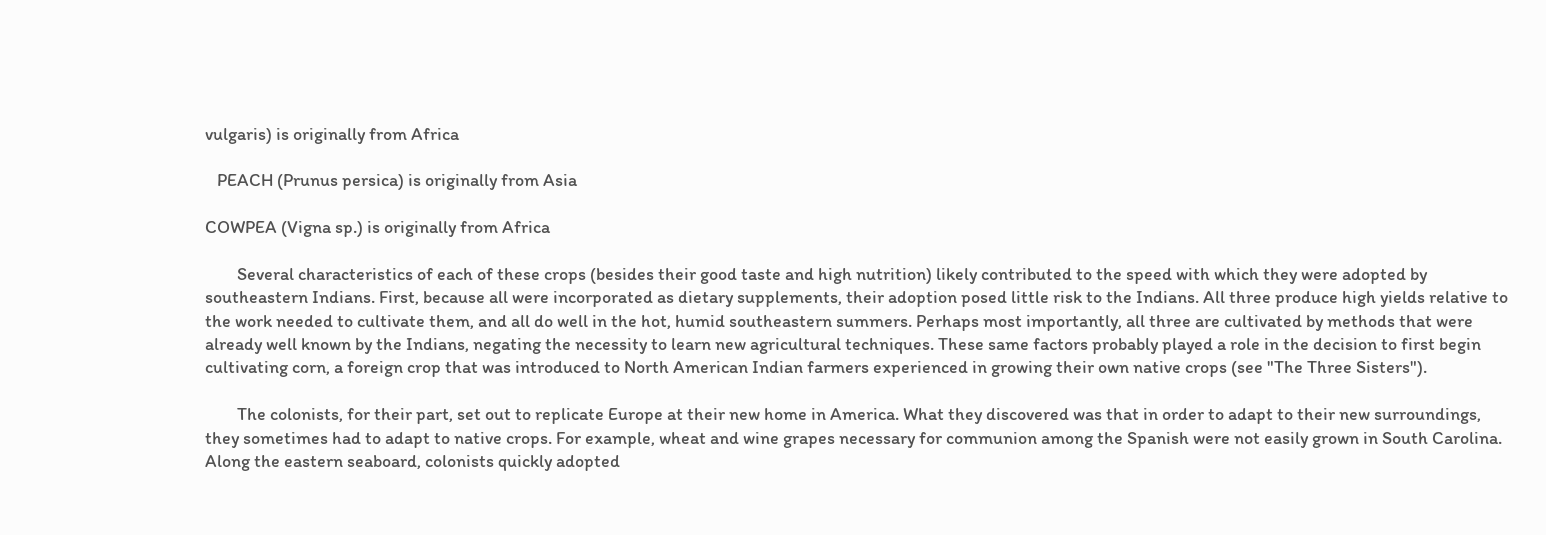vulgaris) is originally from Africa

   PEACH (Prunus persica) is originally from Asia

COWPEA (Vigna sp.) is originally from Africa

        Several characteristics of each of these crops (besides their good taste and high nutrition) likely contributed to the speed with which they were adopted by southeastern Indians. First, because all were incorporated as dietary supplements, their adoption posed little risk to the Indians. All three produce high yields relative to the work needed to cultivate them, and all do well in the hot, humid southeastern summers. Perhaps most importantly, all three are cultivated by methods that were already well known by the Indians, negating the necessity to learn new agricultural techniques. These same factors probably played a role in the decision to first begin cultivating corn, a foreign crop that was introduced to North American Indian farmers experienced in growing their own native crops (see "The Three Sisters").

        The colonists, for their part, set out to replicate Europe at their new home in America. What they discovered was that in order to adapt to their new surroundings, they sometimes had to adapt to native crops. For example, wheat and wine grapes necessary for communion among the Spanish were not easily grown in South Carolina. Along the eastern seaboard, colonists quickly adopted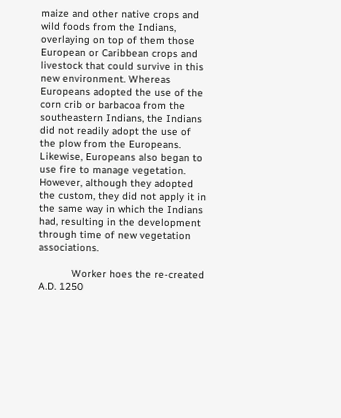maize and other native crops and wild foods from the Indians, overlaying on top of them those European or Caribbean crops and livestock that could survive in this new environment. Whereas Europeans adopted the use of the corn crib or barbacoa from the southeastern Indians, the Indians did not readily adopt the use of the plow from the Europeans. Likewise, Europeans also began to use fire to manage vegetation. However, although they adopted the custom, they did not apply it in the same way in which the Indians had, resulting in the development through time of new vegetation associations.

           Worker hoes the re-created A.D. 1250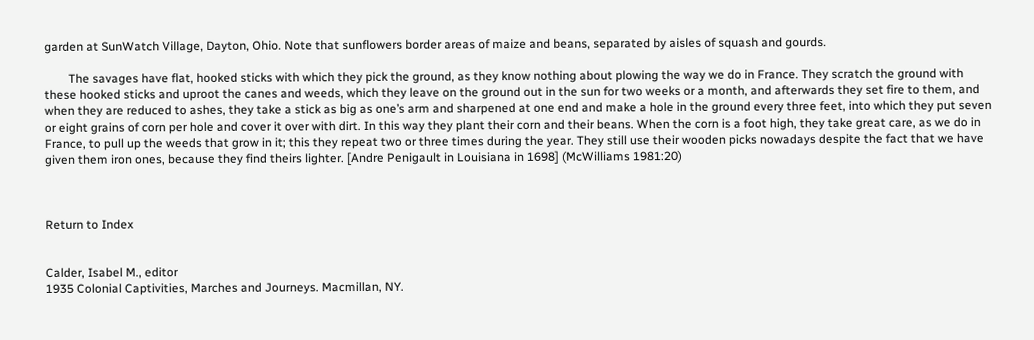garden at SunWatch Village, Dayton, Ohio. Note that sunflowers border areas of maize and beans, separated by aisles of squash and gourds.

        The savages have flat, hooked sticks with which they pick the ground, as they know nothing about plowing the way we do in France. They scratch the ground with these hooked sticks and uproot the canes and weeds, which they leave on the ground out in the sun for two weeks or a month, and afterwards they set fire to them, and when they are reduced to ashes, they take a stick as big as one’s arm and sharpened at one end and make a hole in the ground every three feet, into which they put seven or eight grains of corn per hole and cover it over with dirt. In this way they plant their corn and their beans. When the corn is a foot high, they take great care, as we do in France, to pull up the weeds that grow in it; this they repeat two or three times during the year. They still use their wooden picks nowadays despite the fact that we have given them iron ones, because they find theirs lighter. [Andre Penigault in Louisiana in 1698] (McWilliams 1981:20)



Return to Index


Calder, Isabel M., editor
1935 Colonial Captivities, Marches and Journeys. Macmillan, NY.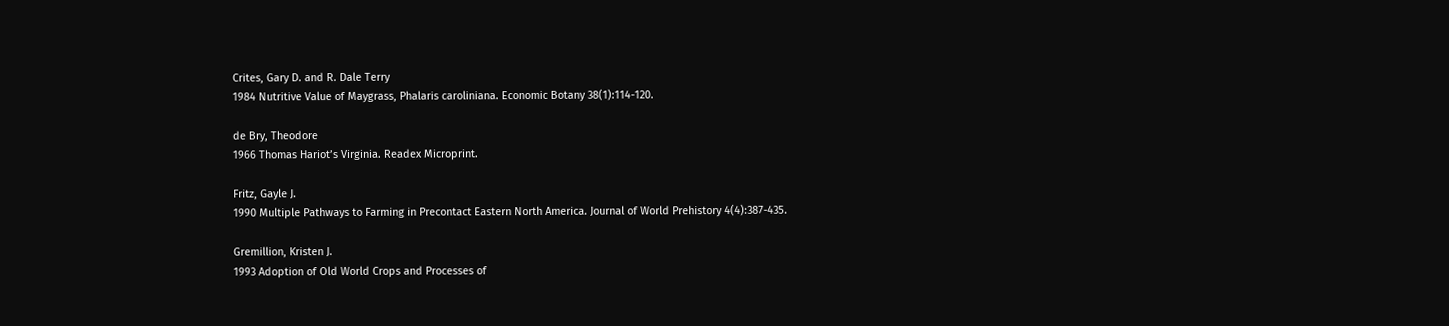Crites, Gary D. and R. Dale Terry
1984 Nutritive Value of Maygrass, Phalaris caroliniana. Economic Botany 38(1):114-120.

de Bry, Theodore
1966 Thomas Hariot’s Virginia. Readex Microprint.

Fritz, Gayle J.
1990 Multiple Pathways to Farming in Precontact Eastern North America. Journal of World Prehistory 4(4):387-435.

Gremillion, Kristen J.
1993 Adoption of Old World Crops and Processes of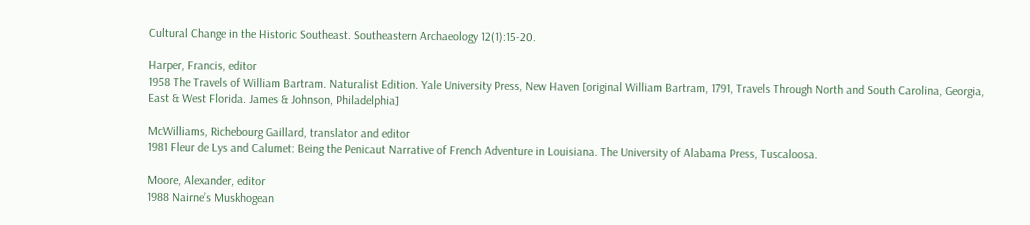Cultural Change in the Historic Southeast. Southeastern Archaeology 12(1):15-20.

Harper, Francis, editor
1958 The Travels of William Bartram. Naturalist Edition. Yale University Press, New Haven [original William Bartram, 1791, Travels Through North and South Carolina, Georgia, East & West Florida. James & Johnson, Philadelphia]

McWilliams, Richebourg Gaillard, translator and editor
1981 Fleur de Lys and Calumet: Being the Penicaut Narrative of French Adventure in Louisiana. The University of Alabama Press, Tuscaloosa.

Moore, Alexander, editor
1988 Nairne’s Muskhogean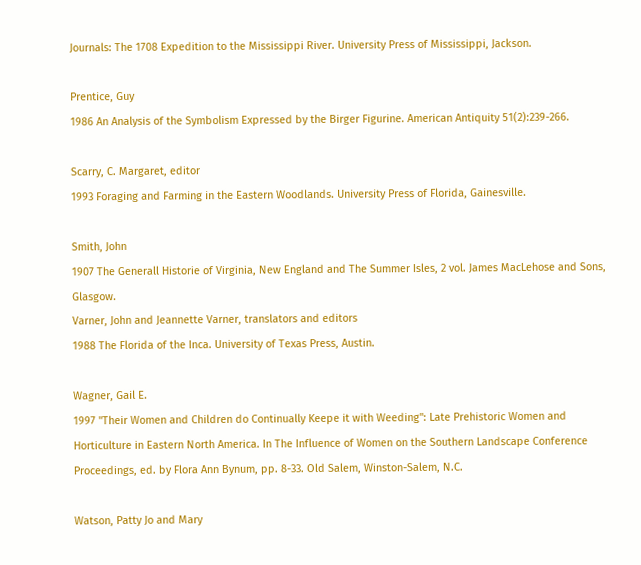Journals: The 1708 Expedition to the Mississippi River. University Press of Mississippi, Jackson.

Prentice, Guy
1986 An Analysis of the Symbolism Expressed by the Birger Figurine. American Antiquity 51(2):239-266.

Scarry, C. Margaret, editor
1993 Foraging and Farming in the Eastern Woodlands. University Press of Florida, Gainesville.

Smith, John
1907 The Generall Historie of Virginia, New England and The Summer Isles, 2 vol. James MacLehose and Sons, Glasgow.
Varner, John and Jeannette Varner, translators and editors
1988 The Florida of the Inca. University of Texas Press, Austin.

Wagner, Gail E.
1997 "Their Women and Children do Continually Keepe it with Weeding": Late Prehistoric Women and Horticulture in Eastern North America. In The Influence of Women on the Southern Landscape Conference Proceedings, ed. by Flora Ann Bynum, pp. 8-33. Old Salem, Winston-Salem, N.C.

Watson, Patty Jo and Mary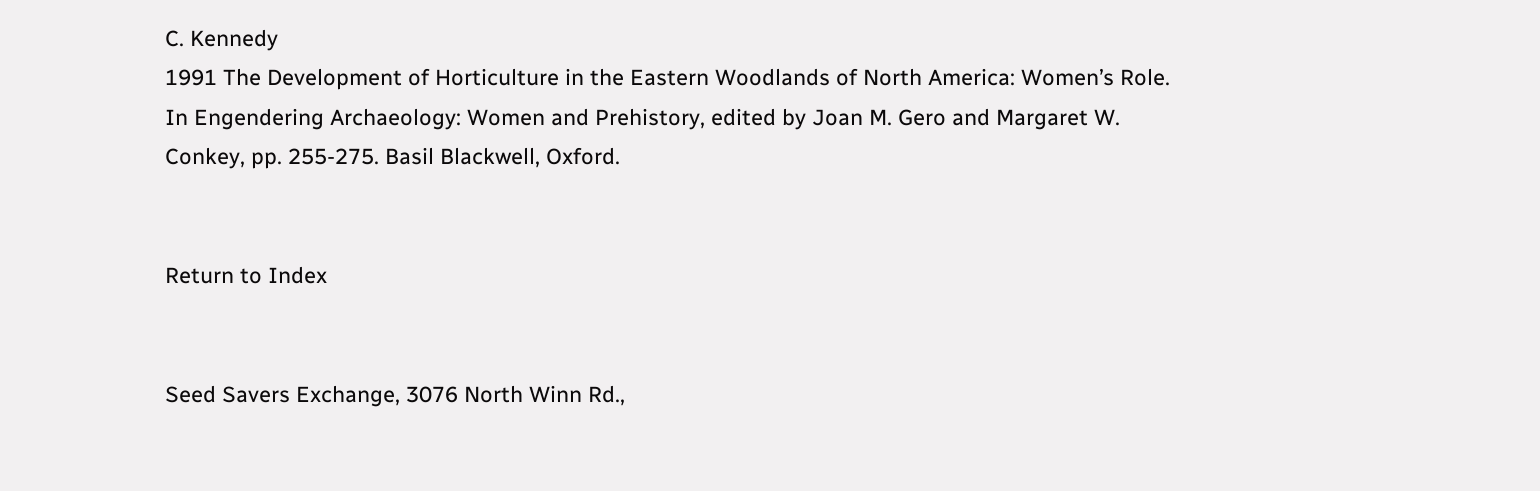C. Kennedy
1991 The Development of Horticulture in the Eastern Woodlands of North America: Women’s Role. In Engendering Archaeology: Women and Prehistory, edited by Joan M. Gero and Margaret W. Conkey, pp. 255-275. Basil Blackwell, Oxford.


Return to Index


Seed Savers Exchange, 3076 North Winn Rd.,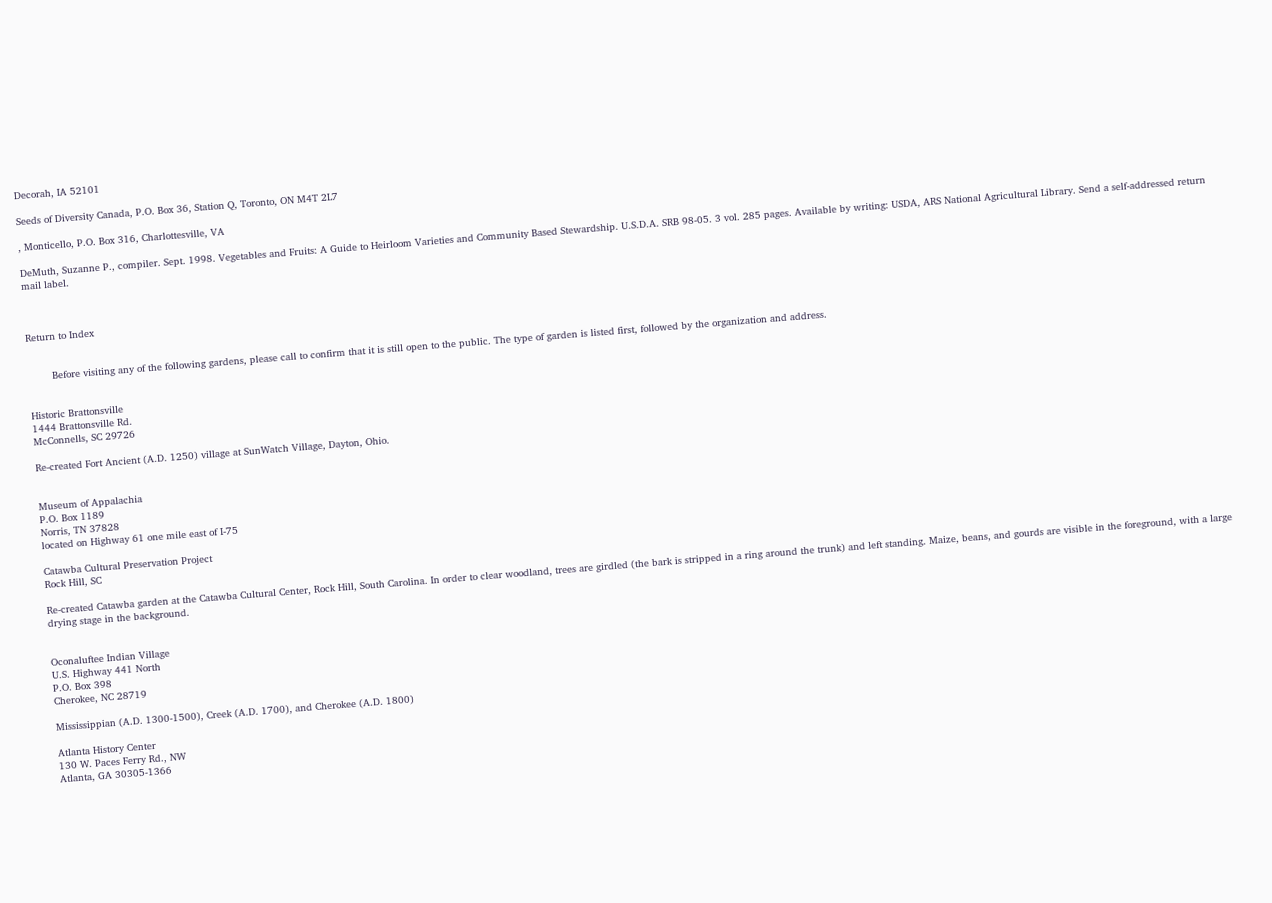Decorah, IA 52101

Seeds of Diversity Canada, P.O. Box 36, Station Q, Toronto, ON M4T 2L7

, Monticello, P.O. Box 316, Charlottesville, VA

DeMuth, Suzanne P., compiler. Sept. 1998. Vegetables and Fruits: A Guide to Heirloom Varieties and Community Based Stewardship. U.S.D.A. SRB 98-05. 3 vol. 285 pages. Available by writing: USDA, ARS National Agricultural Library. Send a self-addressed return mail label.



Return to Index


        Before visiting any of the following gardens, please call to confirm that it is still open to the public. The type of garden is listed first, followed by the organization and address.


Historic Brattonsville
1444 Brattonsville Rd.
McConnells, SC 29726

Re-created Fort Ancient (A.D. 1250) village at SunWatch Village, Dayton, Ohio.


Museum of Appalachia
P.O. Box 1189
Norris, TN 37828
located on Highway 61 one mile east of I-75

Catawba Cultural Preservation Project
Rock Hill, SC

Re-created Catawba garden at the Catawba Cultural Center, Rock Hill, South Carolina. In order to clear woodland, trees are girdled (the bark is stripped in a ring around the trunk) and left standing. Maize, beans, and gourds are visible in the foreground, with a large drying stage in the background.


Oconaluftee Indian Village
U.S. Highway 441 North
P.O. Box 398
Cherokee, NC 28719

Mississippian (A.D. 1300-1500), Creek (A.D. 1700), and Cherokee (A.D. 1800)

Atlanta History Center
130 W. Paces Ferry Rd., NW
Atlanta, GA 30305-1366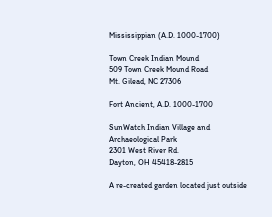Mississippian (A.D. 1000-1700)

Town Creek Indian Mound
509 Town Creek Mound Road
Mt. Gilead, NC 27306

Fort Ancient, A.D. 1000-1700

SunWatch Indian Village and Archaeological Park
2301 West River Rd.
Dayton, OH 45418-2815

A re-created garden located just outside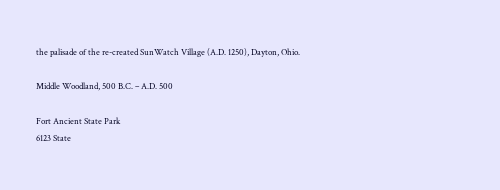the palisade of the re-created SunWatch Village (A.D. 1250), Dayton, Ohio.

Middle Woodland, 500 B.C. – A.D. 500

Fort Ancient State Park
6123 State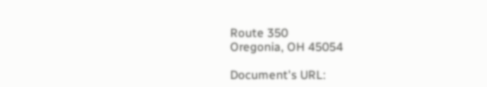Route 350
Oregonia, OH 45054

Document's URL: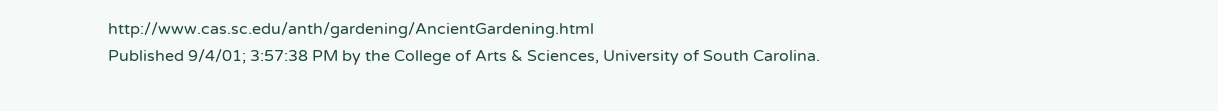http://www.cas.sc.edu/anth/gardening/AncientGardening.html
Published 9/4/01; 3:57:38 PM by the College of Arts & Sciences, University of South Carolina.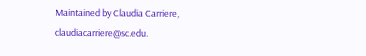Maintained by Claudia Carriere, claudiacarriere@sc.edu.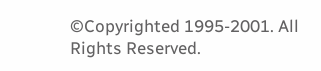©Copyrighted 1995-2001. All Rights Reserved.